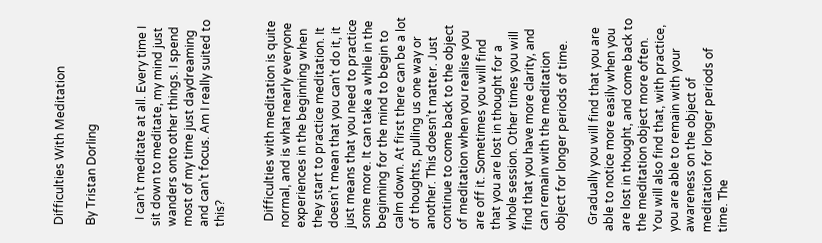Difficulties With Meditation

By Tristan Dorling


  I can’t meditate at all. Every time I sit down to meditate, my mind just wanders onto other things. I spend most of my time just daydreaming and can’t focus. Am I really suited to this?


  Difficulties with meditation is quite normal, and is what nearly everyone experiences in the beginning when they start to practice meditation. It doesn’t mean that you can’t do it, it just means that you need to practice some more. It can take a while in the beginning for the mind to begin to calm down. At first there can be a lot of thoughts, pulling us one way or another. This doesn’t matter. Just continue to come back to the object of meditation when you realise you are off it. Sometimes you will find that you are lost in thought for a whole session. Other times you will find that you have more clarity, and can remain with the meditation object for longer periods of time.

  Gradually you will find that you are able to notice more easily when you are lost in thought, and come back to the meditation object more often. You will also find that, with practice, you are able to remain with your awareness on the object of meditation for longer periods of time. The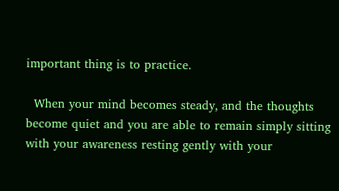important thing is to practice.

  When your mind becomes steady, and the thoughts become quiet and you are able to remain simply sitting with your awareness resting gently with your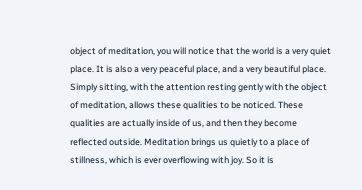object of meditation, you will notice that the world is a very quiet place. It is also a very peaceful place, and a very beautiful place. Simply sitting, with the attention resting gently with the object of meditation, allows these qualities to be noticed. These qualities are actually inside of us, and then they become reflected outside. Meditation brings us quietly to a place of stillness, which is ever overflowing with joy. So it is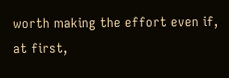worth making the effort even if, at first,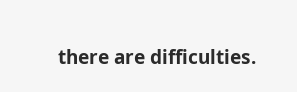there are difficulties.